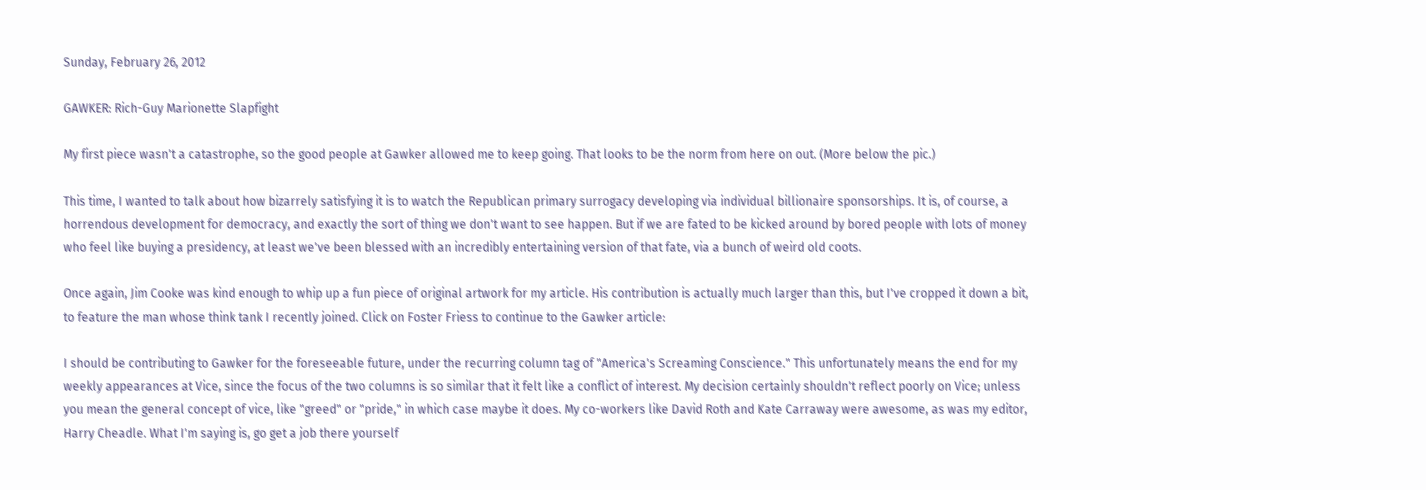Sunday, February 26, 2012

GAWKER: Rich-Guy Marionette Slapfight

My first piece wasn't a catastrophe, so the good people at Gawker allowed me to keep going. That looks to be the norm from here on out. (More below the pic.)

This time, I wanted to talk about how bizarrely satisfying it is to watch the Republican primary surrogacy developing via individual billionaire sponsorships. It is, of course, a horrendous development for democracy, and exactly the sort of thing we don't want to see happen. But if we are fated to be kicked around by bored people with lots of money who feel like buying a presidency, at least we've been blessed with an incredibly entertaining version of that fate, via a bunch of weird old coots.

Once again, Jim Cooke was kind enough to whip up a fun piece of original artwork for my article. His contribution is actually much larger than this, but I've cropped it down a bit, to feature the man whose think tank I recently joined. Click on Foster Friess to continue to the Gawker article:

I should be contributing to Gawker for the foreseeable future, under the recurring column tag of "America's Screaming Conscience." This unfortunately means the end for my weekly appearances at Vice, since the focus of the two columns is so similar that it felt like a conflict of interest. My decision certainly shouldn't reflect poorly on Vice; unless you mean the general concept of vice, like "greed" or "pride," in which case maybe it does. My co-workers like David Roth and Kate Carraway were awesome, as was my editor, Harry Cheadle. What I'm saying is, go get a job there yourself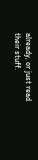already, or just read their stuff.